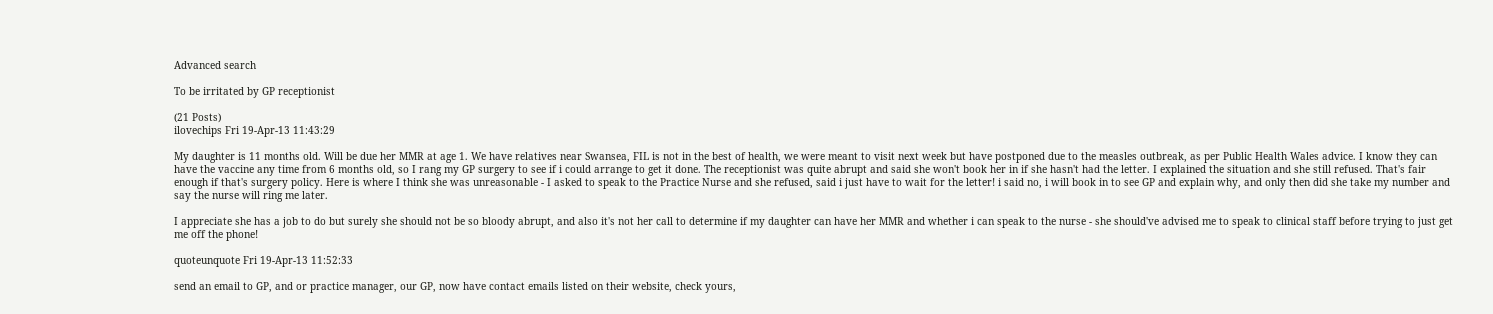Advanced search

To be irritated by GP receptionist

(21 Posts)
ilovechips Fri 19-Apr-13 11:43:29

My daughter is 11 months old. Will be due her MMR at age 1. We have relatives near Swansea, FIL is not in the best of health, we were meant to visit next week but have postponed due to the measles outbreak, as per Public Health Wales advice. I know they can have the vaccine any time from 6 months old, so I rang my GP surgery to see if i could arrange to get it done. The receptionist was quite abrupt and said she won't book her in if she hasn't had the letter. I explained the situation and she still refused. That's fair enough if that's surgery policy. Here is where I think she was unreasonable - I asked to speak to the Practice Nurse and she refused, said i just have to wait for the letter! i said no, i will book in to see GP and explain why, and only then did she take my number and say the nurse will ring me later.

I appreciate she has a job to do but surely she should not be so bloody abrupt, and also it's not her call to determine if my daughter can have her MMR and whether i can speak to the nurse - she should've advised me to speak to clinical staff before trying to just get me off the phone!

quoteunquote Fri 19-Apr-13 11:52:33

send an email to GP, and or practice manager, our GP, now have contact emails listed on their website, check yours,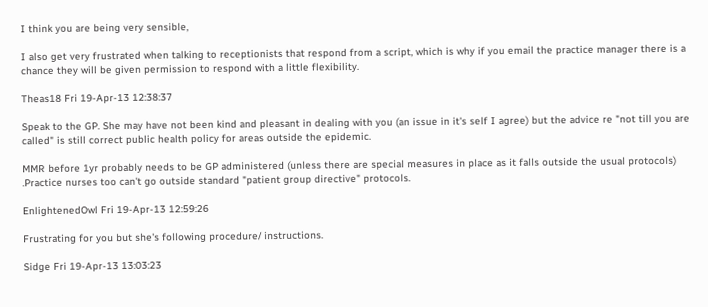I think you are being very sensible,

I also get very frustrated when talking to receptionists that respond from a script, which is why if you email the practice manager there is a chance they will be given permission to respond with a little flexibility.

Theas18 Fri 19-Apr-13 12:38:37

Speak to the GP. She may have not been kind and pleasant in dealing with you (an issue in it's self I agree) but the advice re "not till you are called" is still correct public health policy for areas outside the epidemic.

MMR before 1yr probably needs to be GP administered (unless there are special measures in place as it falls outside the usual protocols) .Practice nurses too can't go outside standard "patient group directive" protocols.

EnlightenedOwl Fri 19-Apr-13 12:59:26

Frustrating for you but she's following procedure/ instructions.

Sidge Fri 19-Apr-13 13:03:23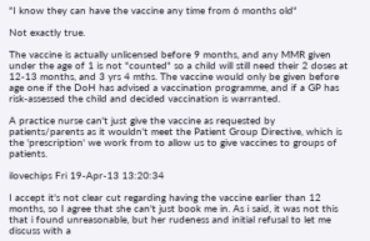"I know they can have the vaccine any time from 6 months old"

Not exactly true.

The vaccine is actually unlicensed before 9 months, and any MMR given under the age of 1 is not "counted" so a child will still need their 2 doses at 12-13 months, and 3 yrs 4 mths. The vaccine would only be given before age one if the DoH has advised a vaccination programme, and if a GP has risk-assessed the child and decided vaccination is warranted.

A practice nurse can't just give the vaccine as requested by patients/parents as it wouldn't meet the Patient Group Directive, which is the 'prescription' we work from to allow us to give vaccines to groups of patients.

ilovechips Fri 19-Apr-13 13:20:34

I accept it's not clear cut regarding having the vaccine earlier than 12 months, so I agree that she can't just book me in. As i said, it was not this that i found unreasonable, but her rudeness and initial refusal to let me discuss with a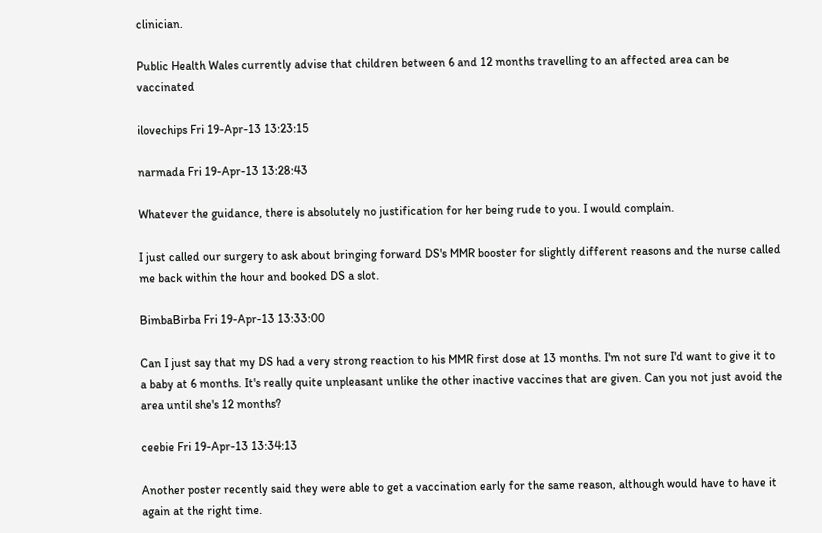clinician.

Public Health Wales currently advise that children between 6 and 12 months travelling to an affected area can be vaccinated

ilovechips Fri 19-Apr-13 13:23:15

narmada Fri 19-Apr-13 13:28:43

Whatever the guidance, there is absolutely no justification for her being rude to you. I would complain.

I just called our surgery to ask about bringing forward DS's MMR booster for slightly different reasons and the nurse called me back within the hour and booked DS a slot.

BimbaBirba Fri 19-Apr-13 13:33:00

Can I just say that my DS had a very strong reaction to his MMR first dose at 13 months. I'm not sure I'd want to give it to a baby at 6 months. It's really quite unpleasant unlike the other inactive vaccines that are given. Can you not just avoid the area until she's 12 months?

ceebie Fri 19-Apr-13 13:34:13

Another poster recently said they were able to get a vaccination early for the same reason, although would have to have it again at the right time.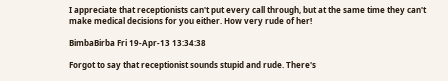I appreciate that receptionists can't put every call through, but at the same time they can't make medical decisions for you either. How very rude of her!

BimbaBirba Fri 19-Apr-13 13:34:38

Forgot to say that receptionist sounds stupid and rude. There's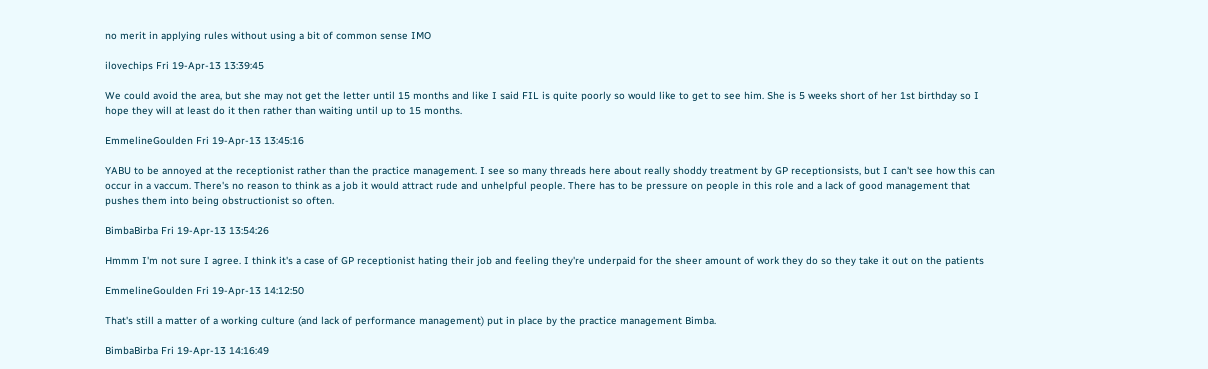no merit in applying rules without using a bit of common sense IMO

ilovechips Fri 19-Apr-13 13:39:45

We could avoid the area, but she may not get the letter until 15 months and like I said FIL is quite poorly so would like to get to see him. She is 5 weeks short of her 1st birthday so I hope they will at least do it then rather than waiting until up to 15 months.

EmmelineGoulden Fri 19-Apr-13 13:45:16

YABU to be annoyed at the receptionist rather than the practice management. I see so many threads here about really shoddy treatment by GP receptionsists, but I can't see how this can occur in a vaccum. There's no reason to think as a job it would attract rude and unhelpful people. There has to be pressure on people in this role and a lack of good management that pushes them into being obstructionist so often.

BimbaBirba Fri 19-Apr-13 13:54:26

Hmmm I'm not sure I agree. I think it's a case of GP receptionist hating their job and feeling they're underpaid for the sheer amount of work they do so they take it out on the patients

EmmelineGoulden Fri 19-Apr-13 14:12:50

That's still a matter of a working culture (and lack of performance management) put in place by the practice management Bimba.

BimbaBirba Fri 19-Apr-13 14:16:49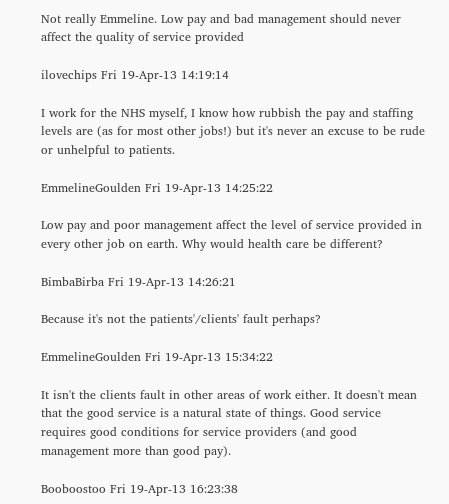Not really Emmeline. Low pay and bad management should never affect the quality of service provided

ilovechips Fri 19-Apr-13 14:19:14

I work for the NHS myself, I know how rubbish the pay and staffing levels are (as for most other jobs!) but it's never an excuse to be rude or unhelpful to patients.

EmmelineGoulden Fri 19-Apr-13 14:25:22

Low pay and poor management affect the level of service provided in every other job on earth. Why would health care be different?

BimbaBirba Fri 19-Apr-13 14:26:21

Because it's not the patients'/clients' fault perhaps?

EmmelineGoulden Fri 19-Apr-13 15:34:22

It isn't the clients fault in other areas of work either. It doesn't mean that the good service is a natural state of things. Good service requires good conditions for service providers (and good management more than good pay).

Booboostoo Fri 19-Apr-13 16:23:38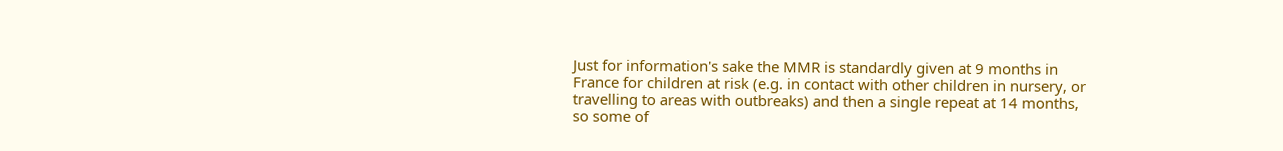Just for information's sake the MMR is standardly given at 9 months in France for children at risk (e.g. in contact with other children in nursery, or travelling to areas with outbreaks) and then a single repeat at 14 months, so some of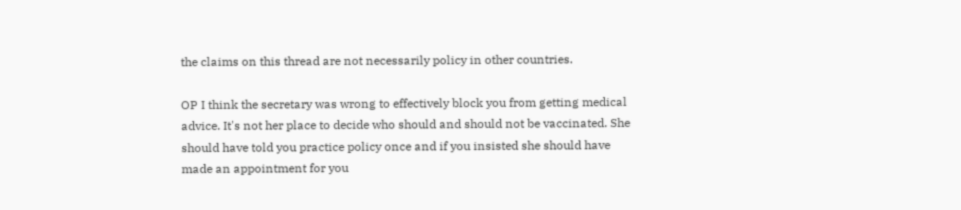the claims on this thread are not necessarily policy in other countries.

OP I think the secretary was wrong to effectively block you from getting medical advice. It's not her place to decide who should and should not be vaccinated. She should have told you practice policy once and if you insisted she should have made an appointment for you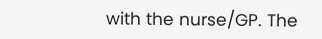with the nurse/GP. The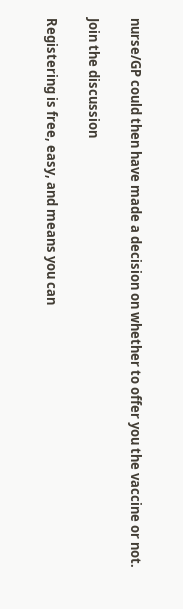nurse/GP could then have made a decision on whether to offer you the vaccine or not.

Join the discussion

Registering is free, easy, and means you can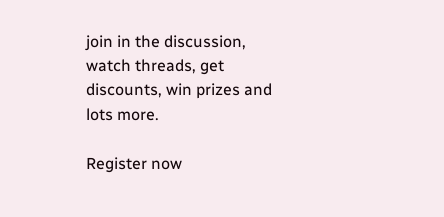join in the discussion, watch threads, get discounts, win prizes and lots more.

Register now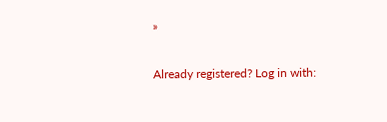»

Already registered? Log in with: